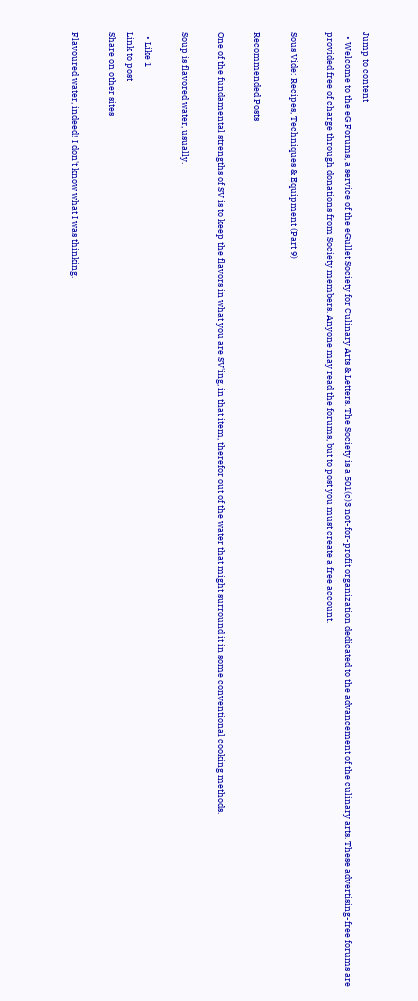Jump to content
  • Welcome to the eG Forums, a service of the eGullet Society for Culinary Arts & Letters. The Society is a 501(c)3 not-for-profit organization dedicated to the advancement of the culinary arts. These advertising-free forums are provided free of charge through donations from Society members. Anyone may read the forums, but to post you must create a free account.

Sous Vide: Recipes, Techniques & Equipment (Part 9)

Recommended Posts

One of the fundamental strengths of SV is to keep the flavors in what you are SV'ing, in that item, therefor out of the water that might surround it in some conventional cooking methods.

Soup is flavored water, usually.

  • Like 1
Link to post
Share on other sites

Flavoured water, indeed! I don't know what I was thinking.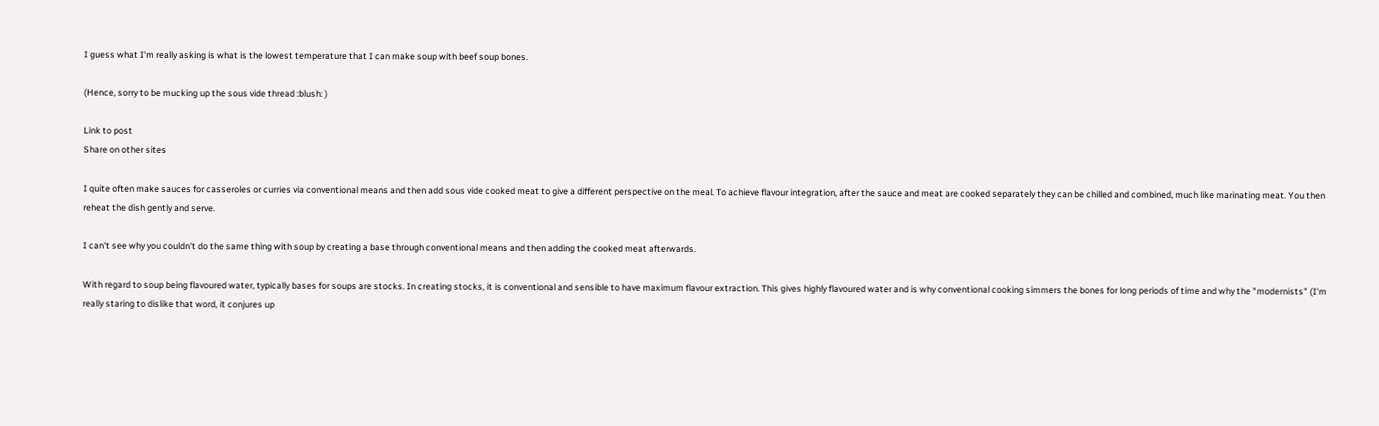I guess what I'm really asking is what is the lowest temperature that I can make soup with beef soup bones.

(Hence, sorry to be mucking up the sous vide thread :blush: )

Link to post
Share on other sites

I quite often make sauces for casseroles or curries via conventional means and then add sous vide cooked meat to give a different perspective on the meal. To achieve flavour integration, after the sauce and meat are cooked separately they can be chilled and combined, much like marinating meat. You then reheat the dish gently and serve.

I can't see why you couldn't do the same thing with soup by creating a base through conventional means and then adding the cooked meat afterwards.

With regard to soup being flavoured water, typically bases for soups are stocks. In creating stocks, it is conventional and sensible to have maximum flavour extraction. This gives highly flavoured water and is why conventional cooking simmers the bones for long periods of time and why the "modernists" (I'm really staring to dislike that word, it conjures up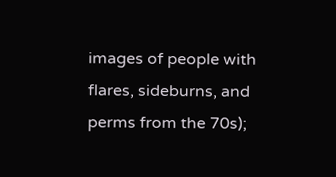images of people with flares, sideburns, and perms from the 70s);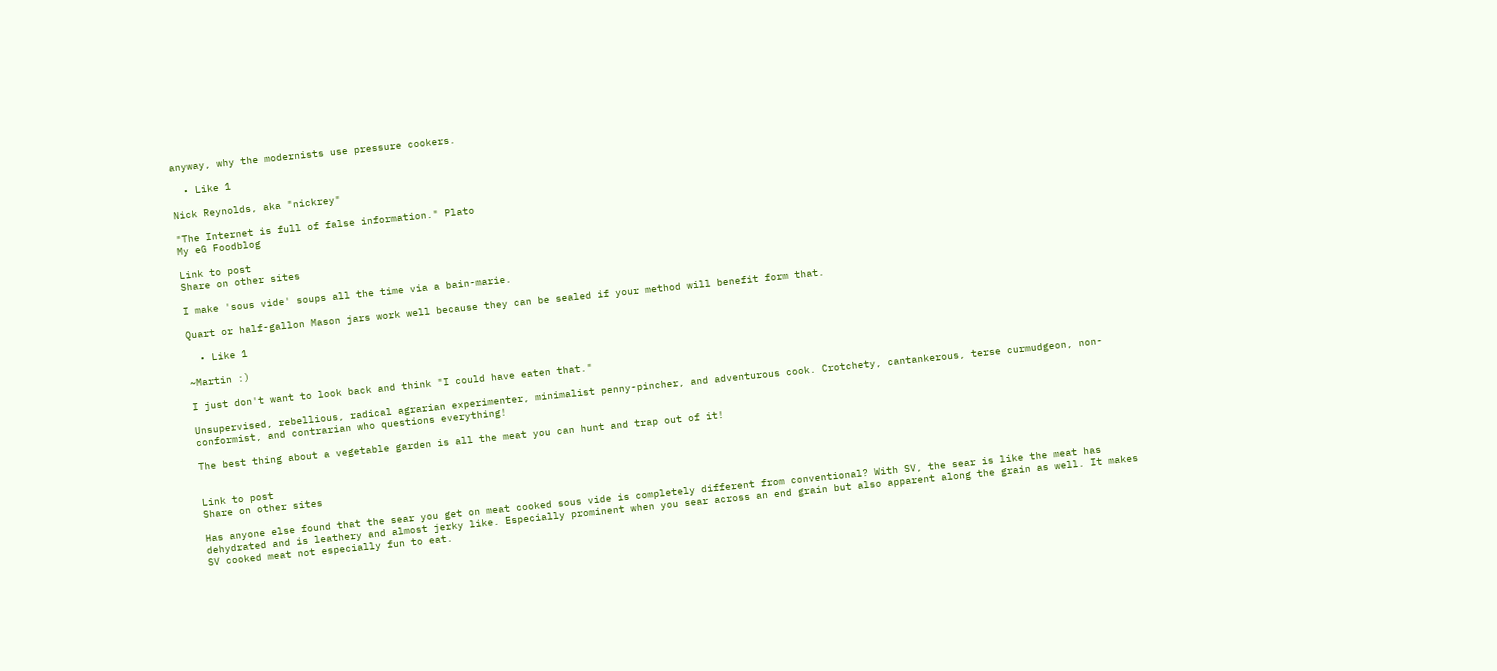anyway, why the modernists use pressure cookers.

  • Like 1

Nick Reynolds, aka "nickrey"

"The Internet is full of false information." Plato
My eG Foodblog

Link to post
Share on other sites

I make 'sous vide' soups all the time via a bain-marie.

Quart or half-gallon Mason jars work well because they can be sealed if your method will benefit form that.

  • Like 1

~Martin :)

I just don't want to look back and think "I could have eaten that."

Unsupervised, rebellious, radical agrarian experimenter, minimalist penny-pincher, and adventurous cook. Crotchety, cantankerous, terse curmudgeon, non-conformist, and contrarian who questions everything!

The best thing about a vegetable garden is all the meat you can hunt and trap out of it!


Link to post
Share on other sites

Has anyone else found that the sear you get on meat cooked sous vide is completely different from conventional? With SV, the sear is like the meat has dehydrated and is leathery and almost jerky like. Especially prominent when you sear across an end grain but also apparent along the grain as well. It makes SV cooked meat not especially fun to eat.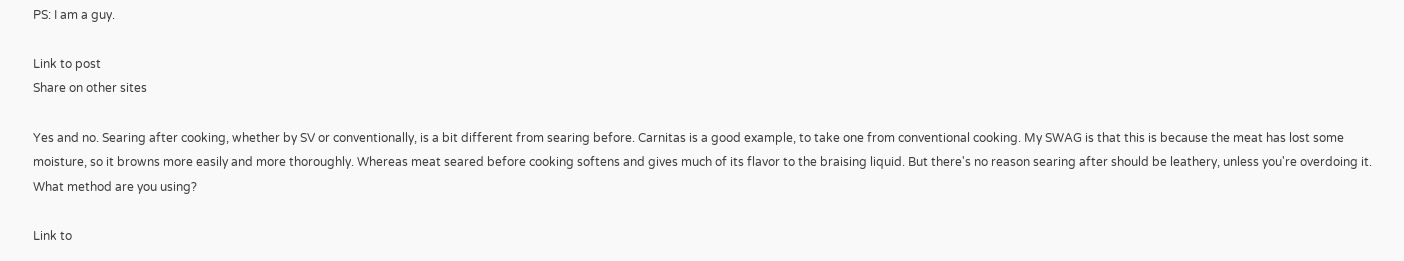PS: I am a guy.

Link to post
Share on other sites

Yes and no. Searing after cooking, whether by SV or conventionally, is a bit different from searing before. Carnitas is a good example, to take one from conventional cooking. My SWAG is that this is because the meat has lost some moisture, so it browns more easily and more thoroughly. Whereas meat seared before cooking softens and gives much of its flavor to the braising liquid. But there's no reason searing after should be leathery, unless you're overdoing it. What method are you using?

Link to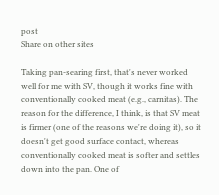post
Share on other sites

Taking pan-searing first, that's never worked well for me with SV, though it works fine with conventionally cooked meat (e.g., carnitas). The reason for the difference, I think, is that SV meat is firmer (one of the reasons we're doing it), so it doesn't get good surface contact, whereas conventionally cooked meat is softer and settles down into the pan. One of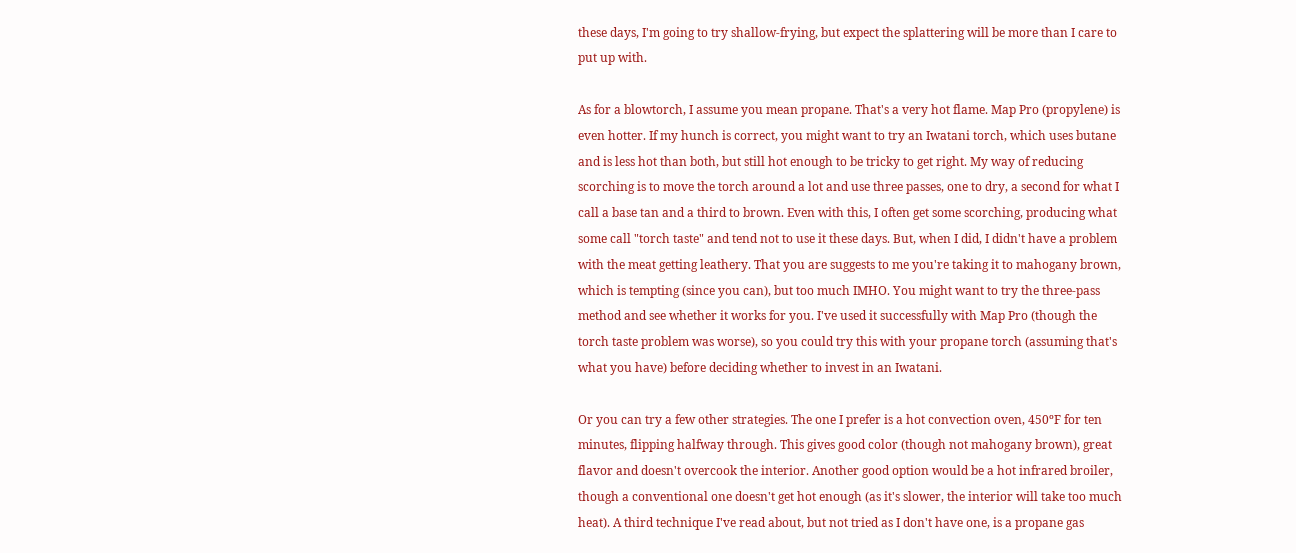these days, I'm going to try shallow-frying, but expect the splattering will be more than I care to put up with.

As for a blowtorch, I assume you mean propane. That's a very hot flame. Map Pro (propylene) is even hotter. If my hunch is correct, you might want to try an Iwatani torch, which uses butane and is less hot than both, but still hot enough to be tricky to get right. My way of reducing scorching is to move the torch around a lot and use three passes, one to dry, a second for what I call a base tan and a third to brown. Even with this, I often get some scorching, producing what some call "torch taste" and tend not to use it these days. But, when I did, I didn't have a problem with the meat getting leathery. That you are suggests to me you're taking it to mahogany brown, which is tempting (since you can), but too much IMHO. You might want to try the three-pass method and see whether it works for you. I've used it successfully with Map Pro (though the torch taste problem was worse), so you could try this with your propane torch (assuming that's what you have) before deciding whether to invest in an Iwatani.

Or you can try a few other strategies. The one I prefer is a hot convection oven, 450ºF for ten minutes, flipping halfway through. This gives good color (though not mahogany brown), great flavor and doesn't overcook the interior. Another good option would be a hot infrared broiler, though a conventional one doesn't get hot enough (as it's slower, the interior will take too much heat). A third technique I've read about, but not tried as I don't have one, is a propane gas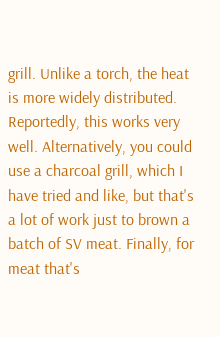grill. Unlike a torch, the heat is more widely distributed. Reportedly, this works very well. Alternatively, you could use a charcoal grill, which I have tried and like, but that's a lot of work just to brown a batch of SV meat. Finally, for meat that's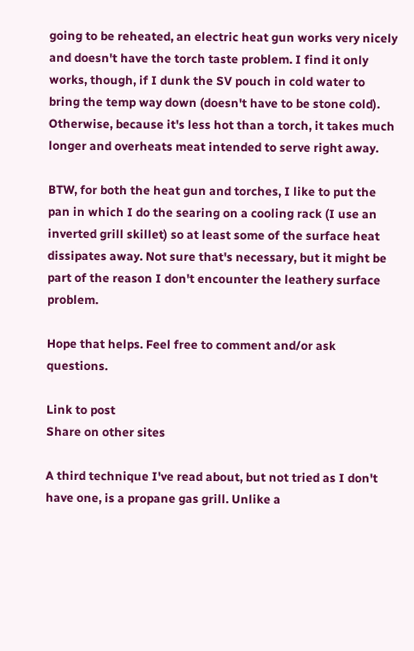going to be reheated, an electric heat gun works very nicely and doesn't have the torch taste problem. I find it only works, though, if I dunk the SV pouch in cold water to bring the temp way down (doesn't have to be stone cold). Otherwise, because it's less hot than a torch, it takes much longer and overheats meat intended to serve right away.

BTW, for both the heat gun and torches, I like to put the pan in which I do the searing on a cooling rack (I use an inverted grill skillet) so at least some of the surface heat dissipates away. Not sure that's necessary, but it might be part of the reason I don't encounter the leathery surface problem.

Hope that helps. Feel free to comment and/or ask questions.

Link to post
Share on other sites

A third technique I've read about, but not tried as I don't have one, is a propane gas grill. Unlike a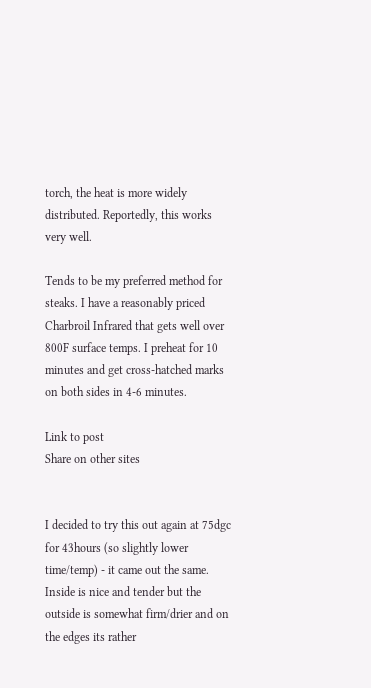torch, the heat is more widely distributed. Reportedly, this works very well.

Tends to be my preferred method for steaks. I have a reasonably priced Charbroil Infrared that gets well over 800F surface temps. I preheat for 10 minutes and get cross-hatched marks on both sides in 4-6 minutes.

Link to post
Share on other sites


I decided to try this out again at 75dgc for 43hours (so slightly lower time/temp) - it came out the same. Inside is nice and tender but the outside is somewhat firm/drier and on the edges its rather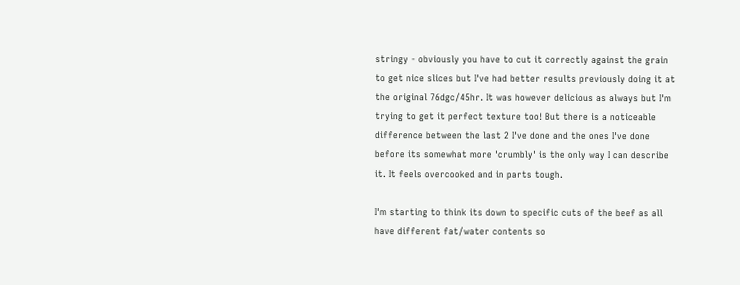stringy - obviously you have to cut it correctly against the grain to get nice slices but I've had better results previously doing it at the original 76dgc/45hr. It was however delicious as always but I'm trying to get it perfect texture too! But there is a noticeable difference between the last 2 I've done and the ones I've done before its somewhat more 'crumbly' is the only way I can describe it. It feels overcooked and in parts tough.

I'm starting to think its down to specific cuts of the beef as all have different fat/water contents so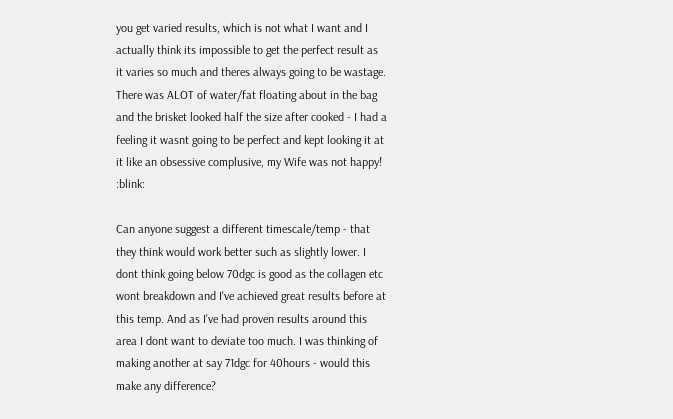you get varied results, which is not what I want and I actually think its impossible to get the perfect result as it varies so much and theres always going to be wastage. There was ALOT of water/fat floating about in the bag and the brisket looked half the size after cooked - I had a feeling it wasnt going to be perfect and kept looking it at it like an obsessive complusive, my Wife was not happy! :blink:

Can anyone suggest a different timescale/temp - that they think would work better such as slightly lower. I dont think going below 70dgc is good as the collagen etc wont breakdown and I've achieved great results before at this temp. And as I've had proven results around this area I dont want to deviate too much. I was thinking of making another at say 71dgc for 40hours - would this make any difference?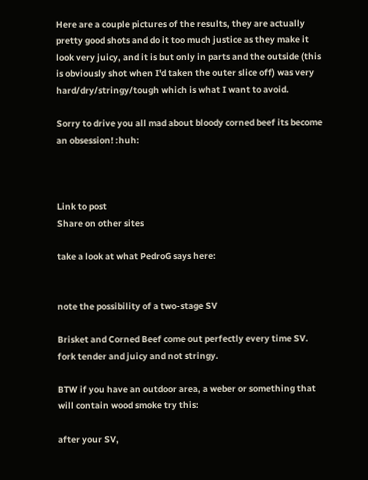Here are a couple pictures of the results, they are actually pretty good shots and do it too much justice as they make it look very juicy, and it is but only in parts and the outside (this is obviously shot when I'd taken the outer slice off) was very hard/dry/stringy/tough which is what I want to avoid.

Sorry to drive you all mad about bloody corned beef its become an obsession! :huh:



Link to post
Share on other sites

take a look at what PedroG says here:


note the possibility of a two-stage SV

Brisket and Corned Beef come out perfectly every time SV. fork tender and juicy and not stringy.

BTW if you have an outdoor area, a weber or something that will contain wood smoke try this:

after your SV,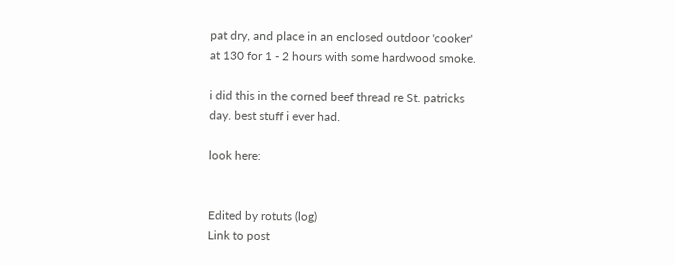pat dry, and place in an enclosed outdoor 'cooker' at 130 for 1 - 2 hours with some hardwood smoke.

i did this in the corned beef thread re St. patricks day. best stuff i ever had.

look here:


Edited by rotuts (log)
Link to post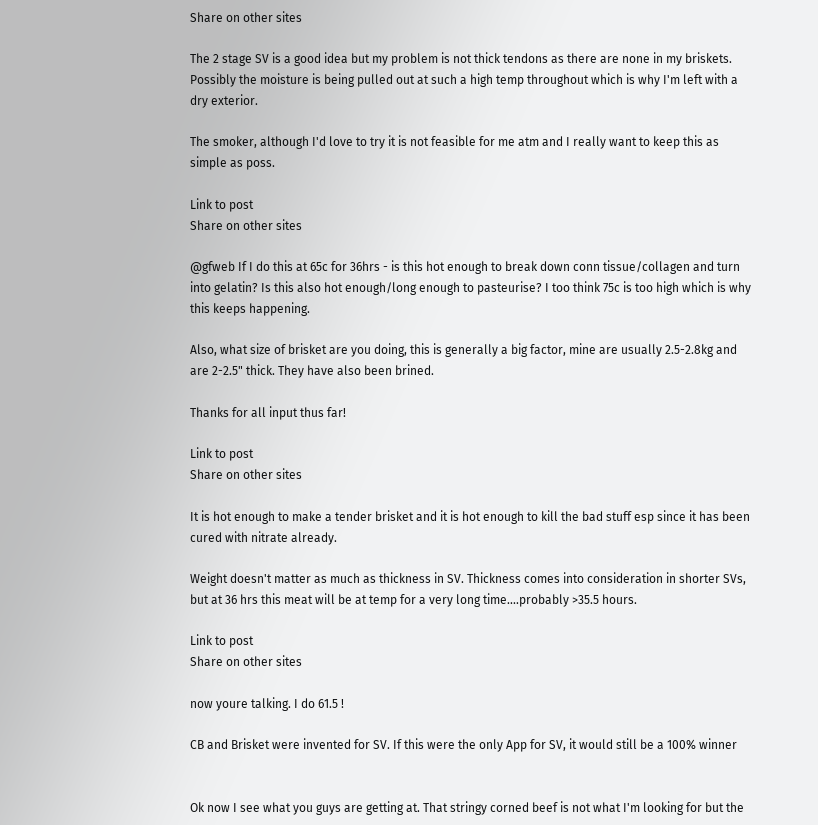Share on other sites

The 2 stage SV is a good idea but my problem is not thick tendons as there are none in my briskets. Possibly the moisture is being pulled out at such a high temp throughout which is why I'm left with a dry exterior.

The smoker, although I'd love to try it is not feasible for me atm and I really want to keep this as simple as poss.

Link to post
Share on other sites

@gfweb If I do this at 65c for 36hrs - is this hot enough to break down conn tissue/collagen and turn into gelatin? Is this also hot enough/long enough to pasteurise? I too think 75c is too high which is why this keeps happening.

Also, what size of brisket are you doing, this is generally a big factor, mine are usually 2.5-2.8kg and are 2-2.5" thick. They have also been brined.

Thanks for all input thus far!

Link to post
Share on other sites

It is hot enough to make a tender brisket and it is hot enough to kill the bad stuff esp since it has been cured with nitrate already.

Weight doesn't matter as much as thickness in SV. Thickness comes into consideration in shorter SVs, but at 36 hrs this meat will be at temp for a very long time....probably >35.5 hours.

Link to post
Share on other sites

now youre talking. I do 61.5 !

CB and Brisket were invented for SV. If this were the only App for SV, it would still be a 100% winner


Ok now I see what you guys are getting at. That stringy corned beef is not what I'm looking for but the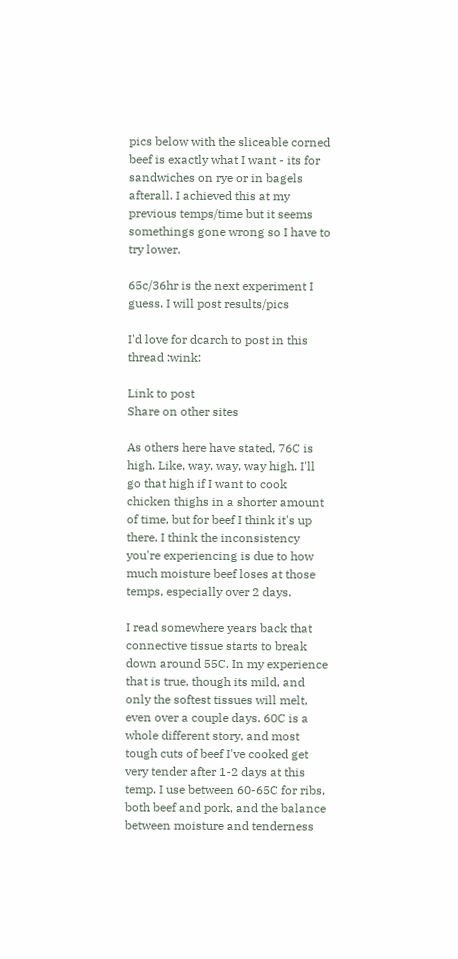pics below with the sliceable corned beef is exactly what I want - its for sandwiches on rye or in bagels afterall. I achieved this at my previous temps/time but it seems somethings gone wrong so I have to try lower.

65c/36hr is the next experiment I guess. I will post results/pics

I'd love for dcarch to post in this thread :wink:

Link to post
Share on other sites

As others here have stated, 76C is high. Like, way, way, way high. I'll go that high if I want to cook chicken thighs in a shorter amount of time, but for beef I think it's up there. I think the inconsistency you're experiencing is due to how much moisture beef loses at those temps, especially over 2 days.

I read somewhere years back that connective tissue starts to break down around 55C. In my experience that is true, though its mild, and only the softest tissues will melt, even over a couple days. 60C is a whole different story, and most tough cuts of beef I've cooked get very tender after 1-2 days at this temp. I use between 60-65C for ribs, both beef and pork, and the balance between moisture and tenderness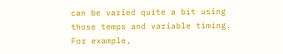can be varied quite a bit using those temps and variable timing. For example,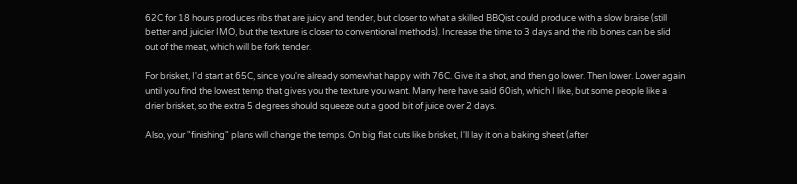62C for 18 hours produces ribs that are juicy and tender, but closer to what a skilled BBQist could produce with a slow braise (still better and juicier IMO, but the texture is closer to conventional methods). Increase the time to 3 days and the rib bones can be slid out of the meat, which will be fork tender.

For brisket, I'd start at 65C, since you're already somewhat happy with 76C. Give it a shot, and then go lower. Then lower. Lower again until you find the lowest temp that gives you the texture you want. Many here have said 60ish, which I like, but some people like a drier brisket, so the extra 5 degrees should squeeze out a good bit of juice over 2 days.

Also, your "finishing" plans will change the temps. On big flat cuts like brisket, I'll lay it on a baking sheet (after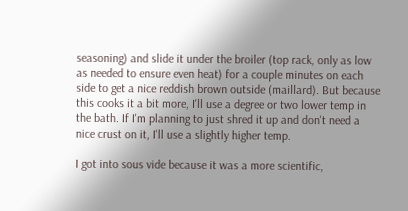seasoning) and slide it under the broiler (top rack, only as low as needed to ensure even heat) for a couple minutes on each side to get a nice reddish brown outside (maillard). But because this cooks it a bit more, I'll use a degree or two lower temp in the bath. If I'm planning to just shred it up and don't need a nice crust on it, I'll use a slightly higher temp.

I got into sous vide because it was a more scientific,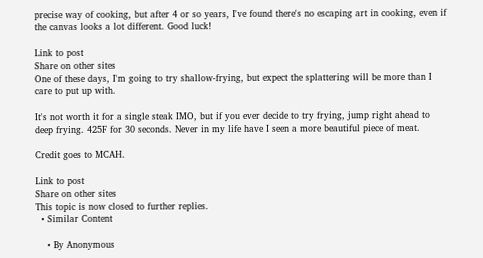precise way of cooking, but after 4 or so years, I've found there's no escaping art in cooking, even if the canvas looks a lot different. Good luck!

Link to post
Share on other sites
One of these days, I'm going to try shallow-frying, but expect the splattering will be more than I care to put up with.

It's not worth it for a single steak IMO, but if you ever decide to try frying, jump right ahead to deep frying. 425F for 30 seconds. Never in my life have I seen a more beautiful piece of meat.

Credit goes to MCAH.

Link to post
Share on other sites
This topic is now closed to further replies.
  • Similar Content

    • By Anonymous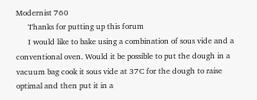Modernist 760
      Thanks for putting up this forum
      I would like to bake using a combination of sous vide and a conventional oven. Would it be possible to put the dough in a vacuum bag cook it sous vide at 37C for the dough to raise optimal and then put it in a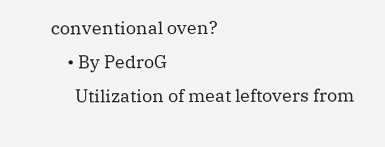conventional oven?
    • By PedroG
      Utilization of meat leftovers from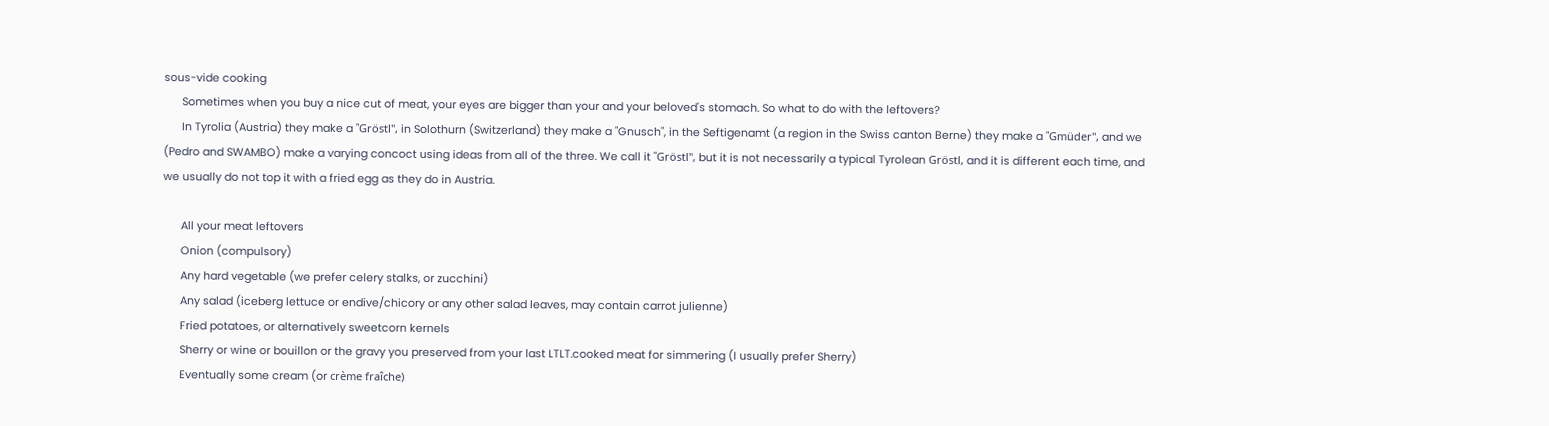sous-vide cooking
      Sometimes when you buy a nice cut of meat, your eyes are bigger than your and your beloved's stomach. So what to do with the leftovers?
      In Tyrolia (Austria) they make a "Gröstl", in Solothurn (Switzerland) they make a "Gnusch", in the Seftigenamt (a region in the Swiss canton Berne) they make a "Gmüder", and we (Pedro and SWAMBO) make a varying concoct using ideas from all of the three. We call it "Gröstl", but it is not necessarily a typical Tyrolean Gröstl, and it is different each time, and we usually do not top it with a fried egg as they do in Austria.

      All your meat leftovers
      Onion (compulsory)
      Any hard vegetable (we prefer celery stalks, or zucchini)
      Any salad (iceberg lettuce or endive/chicory or any other salad leaves, may contain carrot julienne)
      Fried potatoes, or alternatively sweetcorn kernels
      Sherry or wine or bouillon or the gravy you preserved from your last LTLT.cooked meat for simmering (I usually prefer Sherry)
      Eventually some cream (or crème fraîche)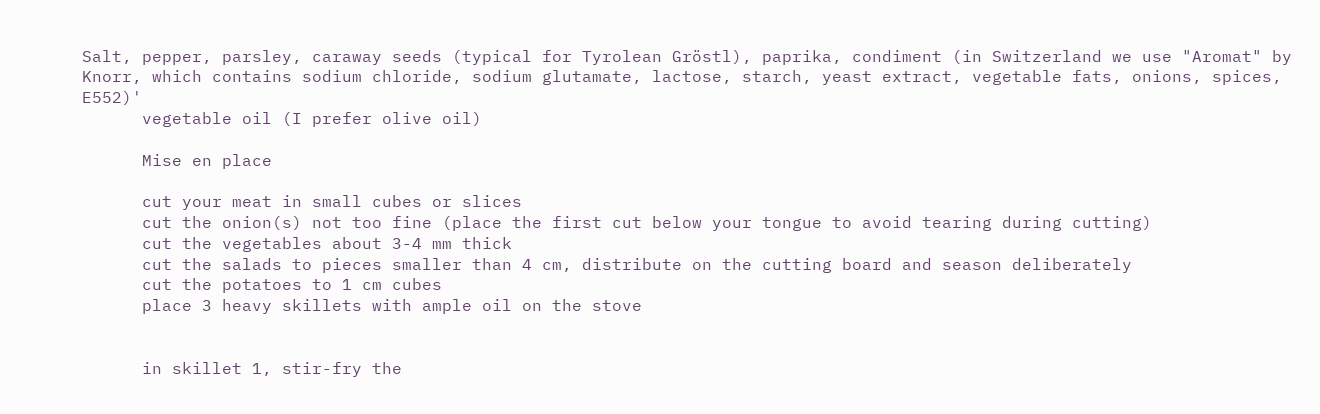Salt, pepper, parsley, caraway seeds (typical for Tyrolean Gröstl), paprika, condiment (in Switzerland we use "Aromat" by Knorr, which contains sodium chloride, sodium glutamate, lactose, starch, yeast extract, vegetable fats, onions, spices, E552)'
      vegetable oil (I prefer olive oil)

      Mise en place

      cut your meat in small cubes or slices
      cut the onion(s) not too fine (place the first cut below your tongue to avoid tearing during cutting)
      cut the vegetables about 3-4 mm thick
      cut the salads to pieces smaller than 4 cm, distribute on the cutting board and season deliberately
      cut the potatoes to 1 cm cubes
      place 3 heavy skillets with ample oil on the stove


      in skillet 1, stir-fry the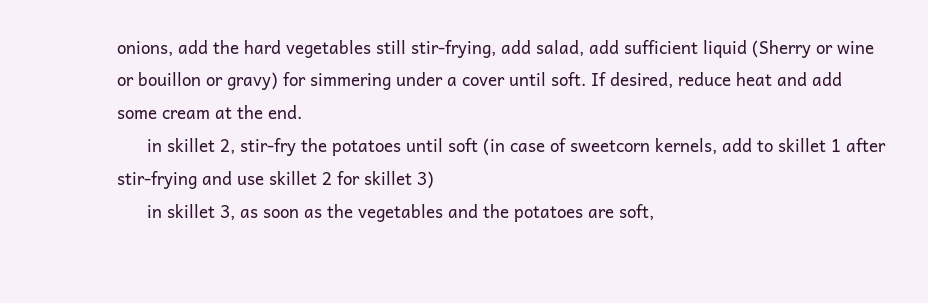onions, add the hard vegetables still stir-frying, add salad, add sufficient liquid (Sherry or wine or bouillon or gravy) for simmering under a cover until soft. If desired, reduce heat and add some cream at the end.
      in skillet 2, stir-fry the potatoes until soft (in case of sweetcorn kernels, add to skillet 1 after stir-frying and use skillet 2 for skillet 3)
      in skillet 3, as soon as the vegetables and the potatoes are soft,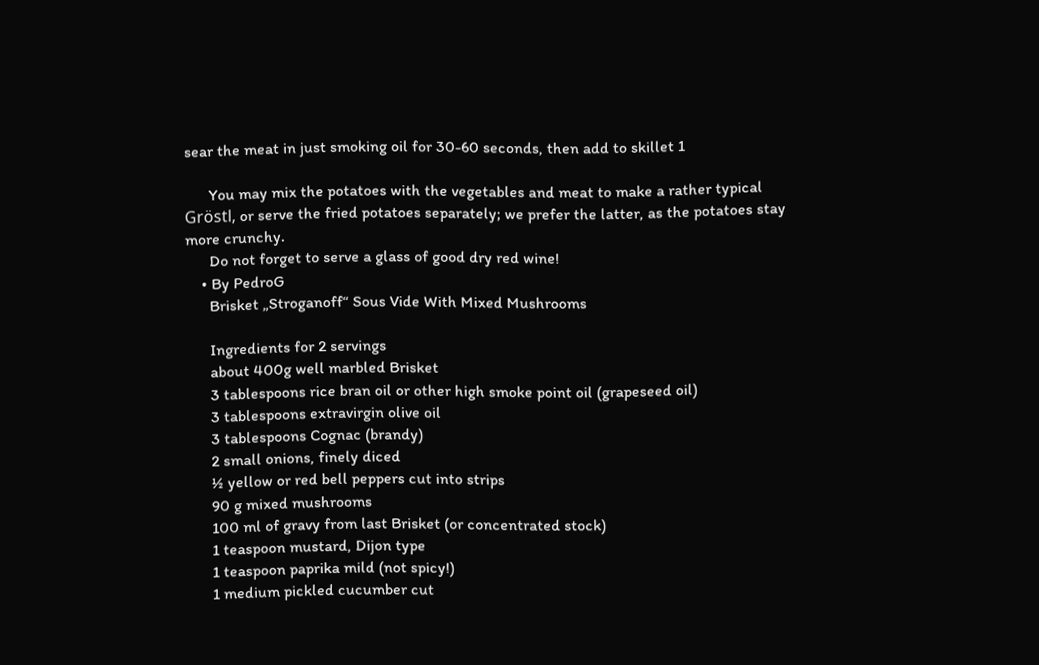sear the meat in just smoking oil for 30-60 seconds, then add to skillet 1

      You may mix the potatoes with the vegetables and meat to make a rather typical Gröstl, or serve the fried potatoes separately; we prefer the latter, as the potatoes stay more crunchy.
      Do not forget to serve a glass of good dry red wine!
    • By PedroG
      Brisket „Stroganoff“ Sous Vide With Mixed Mushrooms

      Ingredients for 2 servings
      about 400g well marbled Brisket
      3 tablespoons rice bran oil or other high smoke point oil (grapeseed oil)
      3 tablespoons extravirgin olive oil
      3 tablespoons Cognac (brandy)
      2 small onions, finely diced
      ½ yellow or red bell peppers cut into strips
      90 g mixed mushrooms
      100 ml of gravy from last Brisket (or concentrated stock)
      1 teaspoon mustard, Dijon type
      1 teaspoon paprika mild (not spicy!)
      1 medium pickled cucumber cut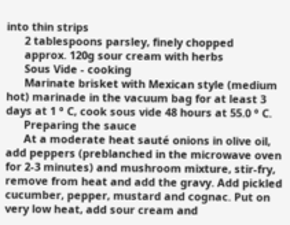into thin strips
      2 tablespoons parsley, finely chopped
      approx. 120g sour cream with herbs
      Sous Vide - cooking
      Marinate brisket with Mexican style (medium hot) marinade in the vacuum bag for at least 3 days at 1 ° C, cook sous vide 48 hours at 55.0 ° C.
      Preparing the sauce
      At a moderate heat sauté onions in olive oil, add peppers (preblanched in the microwave oven for 2-3 minutes) and mushroom mixture, stir-fry, remove from heat and add the gravy. Add pickled cucumber, pepper, mustard and cognac. Put on very low heat, add sour cream and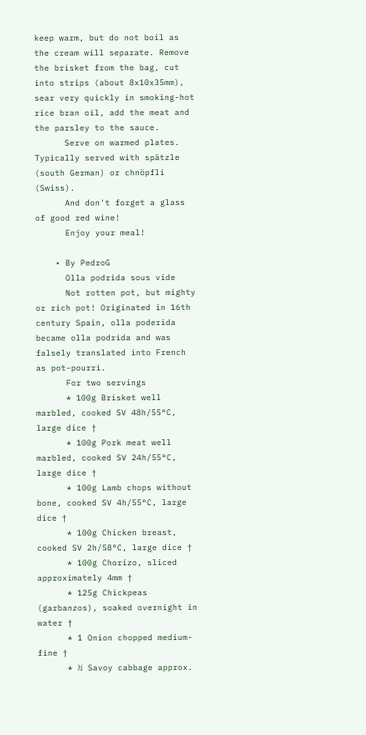keep warm, but do not boil as the cream will separate. Remove the brisket from the bag, cut into strips (about 8x10x35mm), sear very quickly in smoking-hot rice bran oil, add the meat and the parsley to the sauce.
      Serve on warmed plates. Typically served with spätzle (south German) or chnöpfli (Swiss).
      And don't forget a glass of good red wine!
      Enjoy your meal!

    • By PedroG
      Olla podrida sous vide
      Not rotten pot, but mighty or rich pot! Originated in 16th century Spain, olla poderida became olla podrida and was falsely translated into French as pot-pourri.
      For two servings
      * 100g Brisket well marbled, cooked SV 48h/55°C, large dice †
      * 100g Pork meat well marbled, cooked SV 24h/55°C, large dice †
      * 100g Lamb chops without bone, cooked SV 4h/55°C, large dice †
      * 100g Chicken breast, cooked SV 2h/58°C, large dice †
      * 100g Chorizo, sliced approximately 4mm †
      * 125g Chickpeas (garbanzos), soaked overnight in water †
      * 1 Onion chopped medium-fine †
      * ½ Savoy cabbage approx.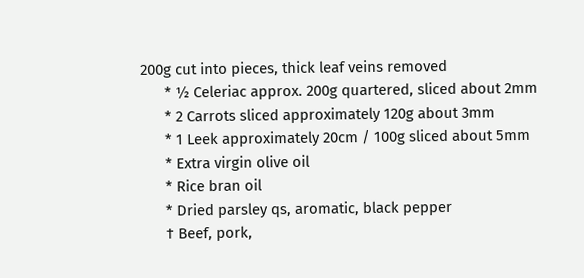200g cut into pieces, thick leaf veins removed
      * ½ Celeriac approx. 200g quartered, sliced about 2mm
      * 2 Carrots sliced approximately 120g about 3mm
      * 1 Leek approximately 20cm / 100g sliced about 5mm
      * Extra virgin olive oil
      * Rice bran oil
      * Dried parsley qs, aromatic, black pepper
      † Beef, pork,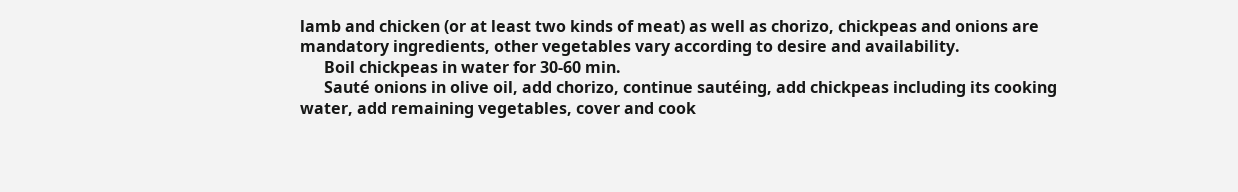lamb and chicken (or at least two kinds of meat) as well as chorizo, chickpeas and onions are mandatory ingredients, other vegetables vary according to desire and availability.
      Boil chickpeas in water for 30-60 min.
      Sauté onions in olive oil, add chorizo, continue sautéing, add chickpeas including its cooking water, add remaining vegetables, cover and cook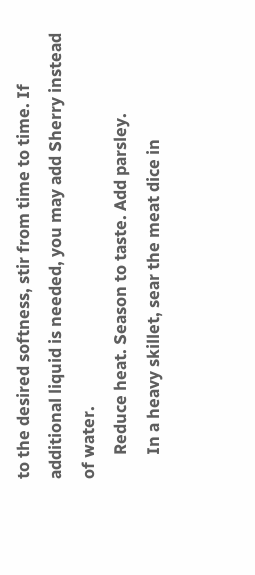to the desired softness, stir from time to time. If additional liquid is needed, you may add Sherry instead of water.
      Reduce heat. Season to taste. Add parsley.
      In a heavy skillet, sear the meat dice in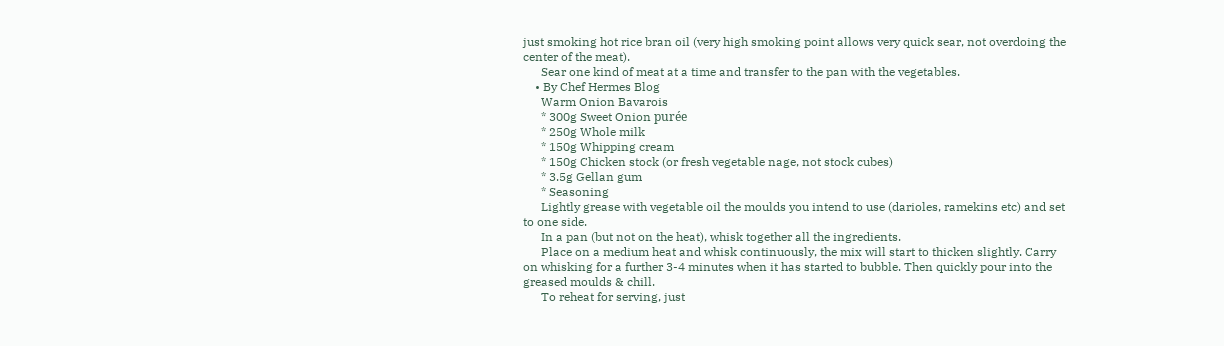just smoking hot rice bran oil (very high smoking point allows very quick sear, not overdoing the center of the meat).
      Sear one kind of meat at a time and transfer to the pan with the vegetables.
    • By Chef Hermes Blog
      Warm Onion Bavarois
      * 300g Sweet Onion purée
      * 250g Whole milk
      * 150g Whipping cream
      * 150g Chicken stock (or fresh vegetable nage, not stock cubes)
      * 3.5g Gellan gum
      * Seasoning
      Lightly grease with vegetable oil the moulds you intend to use (darioles, ramekins etc) and set to one side.
      In a pan (but not on the heat), whisk together all the ingredients.
      Place on a medium heat and whisk continuously, the mix will start to thicken slightly. Carry on whisking for a further 3-4 minutes when it has started to bubble. Then quickly pour into the greased moulds & chill.
      To reheat for serving, just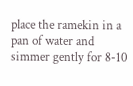place the ramekin in a pan of water and simmer gently for 8-10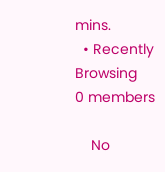mins.
  • Recently Browsing   0 members

    No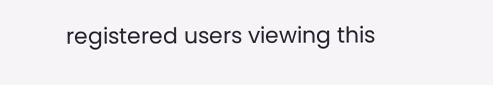registered users viewing this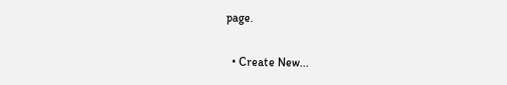page.

  • Create New...